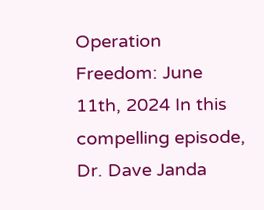Operation Freedom: June 11th, 2024 In this compelling episode, Dr. Dave Janda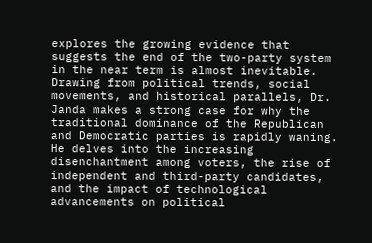explores the growing evidence that suggests the end of the two-party system in the near term is almost inevitable. Drawing from political trends, social movements, and historical parallels, Dr. Janda makes a strong case for why the traditional dominance of the Republican and Democratic parties is rapidly waning. He delves into the increasing disenchantment among voters, the rise of independent and third-party candidates, and the impact of technological advancements on political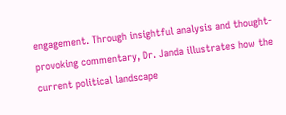engagement. Through insightful analysis and thought-provoking commentary, Dr. Janda illustrates how the current political landscape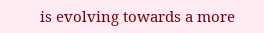is evolving towards a more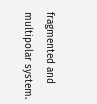fragmented and multipolar system.